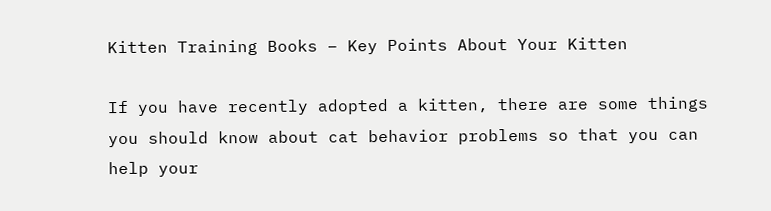Kitten Training Books – Key Points About Your Kitten

If you have recently adopted a kitten, there are some things you should know about cat behavior problems so that you can help your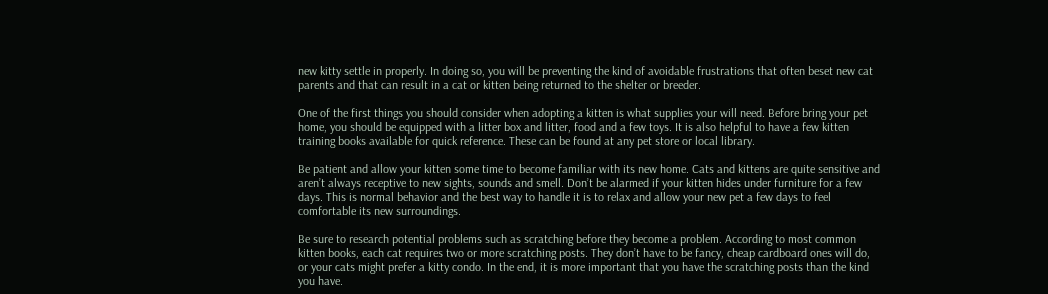new kitty settle in properly. In doing so, you will be preventing the kind of avoidable frustrations that often beset new cat parents and that can result in a cat or kitten being returned to the shelter or breeder.

One of the first things you should consider when adopting a kitten is what supplies your will need. Before bring your pet home, you should be equipped with a litter box and litter, food and a few toys. It is also helpful to have a few kitten training books available for quick reference. These can be found at any pet store or local library.

Be patient and allow your kitten some time to become familiar with its new home. Cats and kittens are quite sensitive and aren’t always receptive to new sights, sounds and smell. Don’t be alarmed if your kitten hides under furniture for a few days. This is normal behavior and the best way to handle it is to relax and allow your new pet a few days to feel comfortable its new surroundings.

Be sure to research potential problems such as scratching before they become a problem. According to most common kitten books, each cat requires two or more scratching posts. They don’t have to be fancy, cheap cardboard ones will do, or your cats might prefer a kitty condo. In the end, it is more important that you have the scratching posts than the kind you have.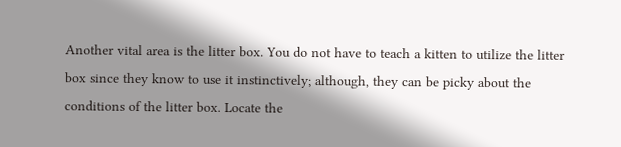Another vital area is the litter box. You do not have to teach a kitten to utilize the litter box since they know to use it instinctively; although, they can be picky about the conditions of the litter box. Locate the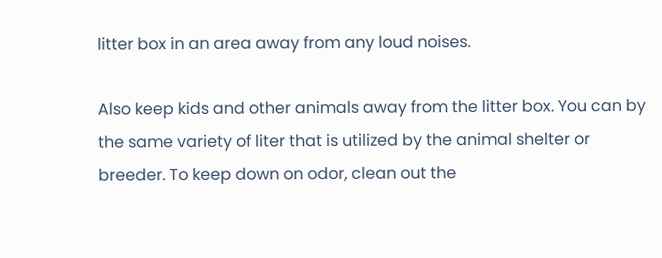litter box in an area away from any loud noises.

Also keep kids and other animals away from the litter box. You can by the same variety of liter that is utilized by the animal shelter or breeder. To keep down on odor, clean out the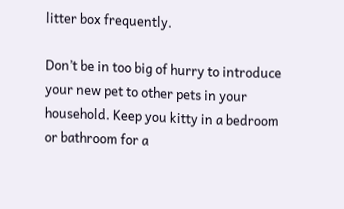litter box frequently.

Don’t be in too big of hurry to introduce your new pet to other pets in your household. Keep you kitty in a bedroom or bathroom for a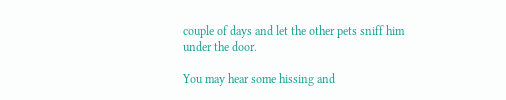couple of days and let the other pets sniff him under the door.

You may hear some hissing and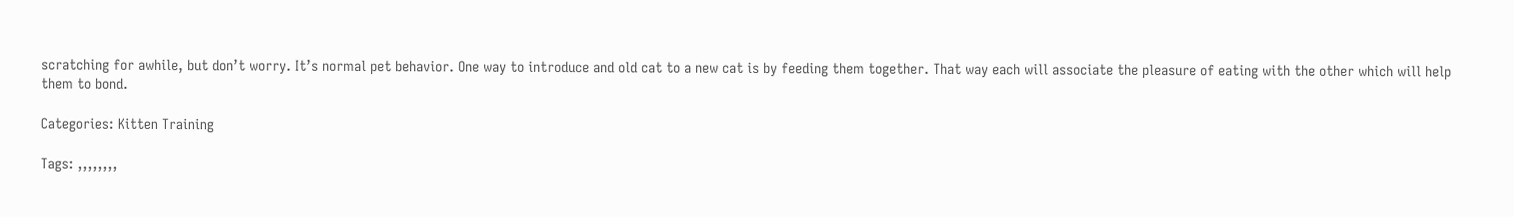scratching for awhile, but don’t worry. It’s normal pet behavior. One way to introduce and old cat to a new cat is by feeding them together. That way each will associate the pleasure of eating with the other which will help them to bond.

Categories: Kitten Training

Tags: ,,,,,,,,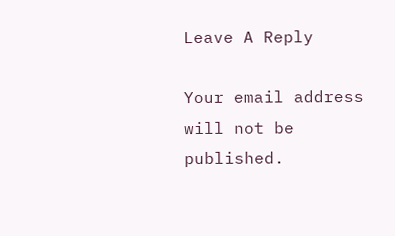Leave A Reply

Your email address will not be published.